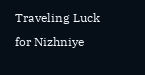Traveling Luck for Nizhniye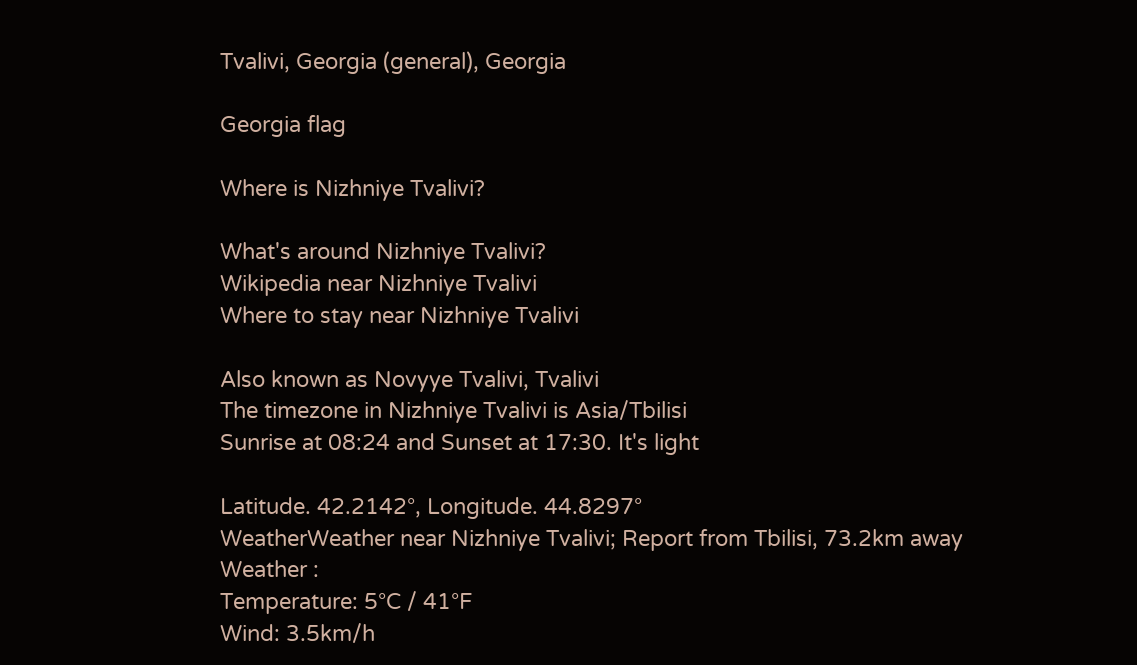Tvalivi, Georgia (general), Georgia

Georgia flag

Where is Nizhniye Tvalivi?

What's around Nizhniye Tvalivi?
Wikipedia near Nizhniye Tvalivi
Where to stay near Nizhniye Tvalivi

Also known as Novyye Tvalivi, Tvalivi
The timezone in Nizhniye Tvalivi is Asia/Tbilisi
Sunrise at 08:24 and Sunset at 17:30. It's light

Latitude. 42.2142°, Longitude. 44.8297°
WeatherWeather near Nizhniye Tvalivi; Report from Tbilisi, 73.2km away
Weather :
Temperature: 5°C / 41°F
Wind: 3.5km/h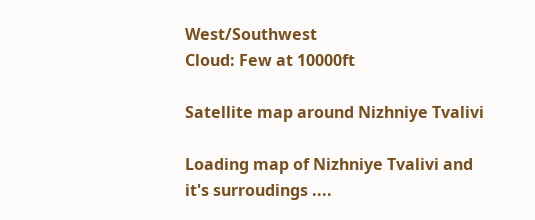West/Southwest
Cloud: Few at 10000ft

Satellite map around Nizhniye Tvalivi

Loading map of Nizhniye Tvalivi and it's surroudings ....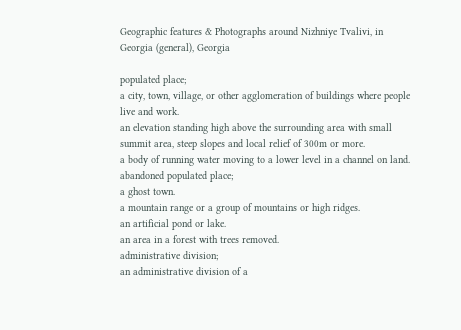Geographic features & Photographs around Nizhniye Tvalivi, in Georgia (general), Georgia

populated place;
a city, town, village, or other agglomeration of buildings where people live and work.
an elevation standing high above the surrounding area with small summit area, steep slopes and local relief of 300m or more.
a body of running water moving to a lower level in a channel on land.
abandoned populated place;
a ghost town.
a mountain range or a group of mountains or high ridges.
an artificial pond or lake.
an area in a forest with trees removed.
administrative division;
an administrative division of a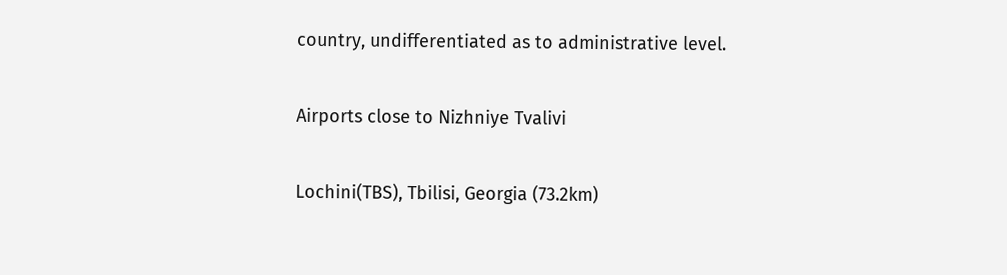country, undifferentiated as to administrative level.

Airports close to Nizhniye Tvalivi

Lochini(TBS), Tbilisi, Georgia (73.2km)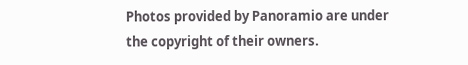Photos provided by Panoramio are under the copyright of their owners.